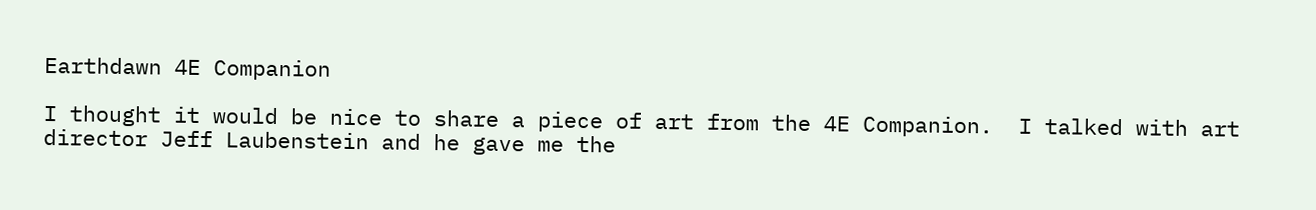Earthdawn 4E Companion

I thought it would be nice to share a piece of art from the 4E Companion.  I talked with art director Jeff Laubenstein and he gave me the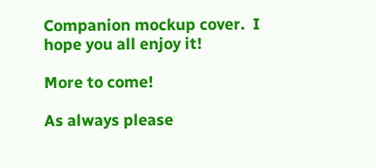Companion mockup cover.  I hope you all enjoy it!

More to come!

As always please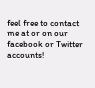feel free to contact me at or on our facebook or Twitter accounts!